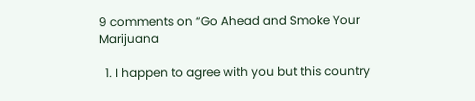9 comments on “Go Ahead and Smoke Your Marijuana

  1. I happen to agree with you but this country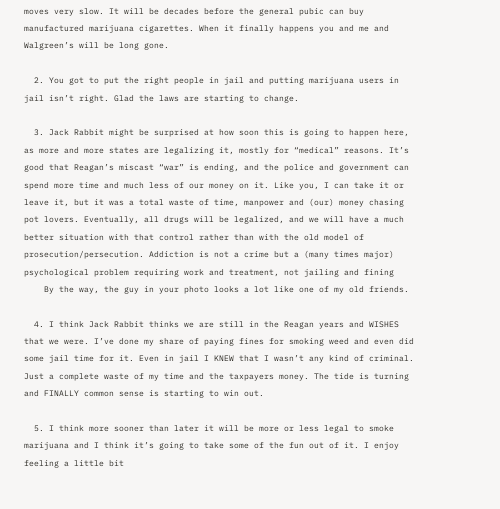moves very slow. It will be decades before the general pubic can buy manufactured marijuana cigarettes. When it finally happens you and me and Walgreen’s will be long gone.

  2. You got to put the right people in jail and putting marijuana users in jail isn’t right. Glad the laws are starting to change.

  3. Jack Rabbit might be surprised at how soon this is going to happen here, as more and more states are legalizing it, mostly for “medical” reasons. It’s good that Reagan’s miscast “war” is ending, and the police and government can spend more time and much less of our money on it. Like you, I can take it or leave it, but it was a total waste of time, manpower and (our) money chasing pot lovers. Eventually, all drugs will be legalized, and we will have a much better situation with that control rather than with the old model of prosecution/persecution. Addiction is not a crime but a (many times major) psychological problem requiring work and treatment, not jailing and fining
    By the way, the guy in your photo looks a lot like one of my old friends.

  4. I think Jack Rabbit thinks we are still in the Reagan years and WISHES that we were. I’ve done my share of paying fines for smoking weed and even did some jail time for it. Even in jail I KNEW that I wasn’t any kind of criminal. Just a complete waste of my time and the taxpayers money. The tide is turning and FINALLY common sense is starting to win out.

  5. I think more sooner than later it will be more or less legal to smoke marijuana and I think it’s going to take some of the fun out of it. I enjoy feeling a little bit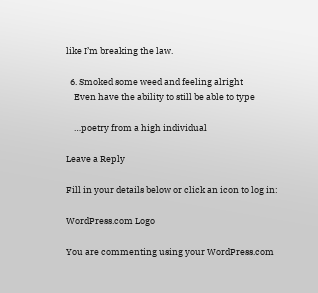like I’m breaking the law.

  6. Smoked some weed and feeling alright
    Even have the ability to still be able to type

    …poetry from a high individual

Leave a Reply

Fill in your details below or click an icon to log in:

WordPress.com Logo

You are commenting using your WordPress.com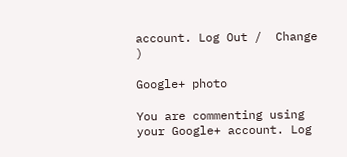account. Log Out /  Change )

Google+ photo

You are commenting using your Google+ account. Log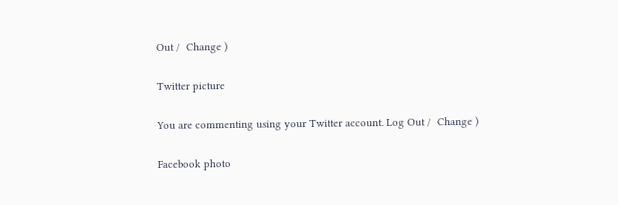Out /  Change )

Twitter picture

You are commenting using your Twitter account. Log Out /  Change )

Facebook photo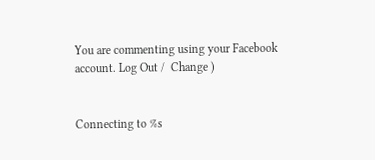You are commenting using your Facebook account. Log Out /  Change )


Connecting to %s